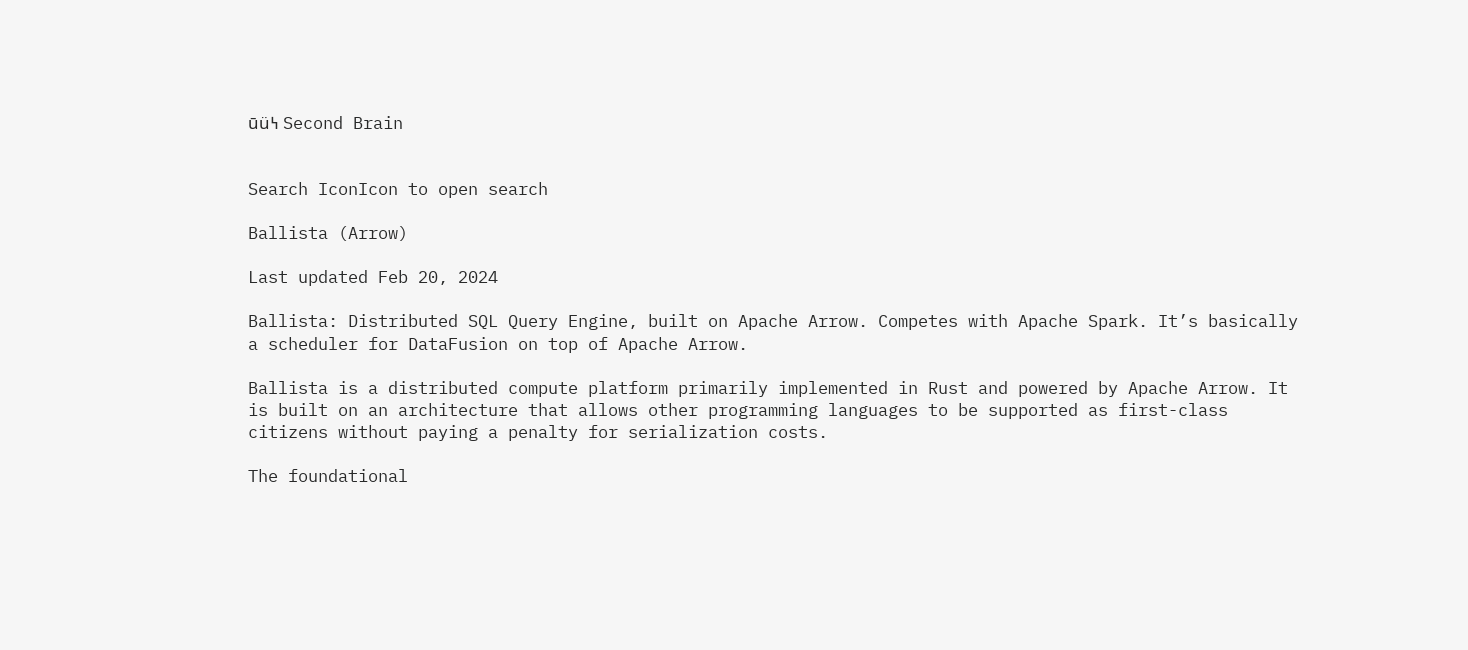ūü߆ Second Brain


Search IconIcon to open search

Ballista (Arrow)

Last updated Feb 20, 2024

Ballista: Distributed SQL Query Engine, built on Apache Arrow. Competes with Apache Spark. It’s basically a scheduler for DataFusion on top of Apache Arrow.

Ballista is a distributed compute platform primarily implemented in Rust and powered by Apache Arrow. It is built on an architecture that allows other programming languages to be supported as first-class citizens without paying a penalty for serialization costs.

The foundational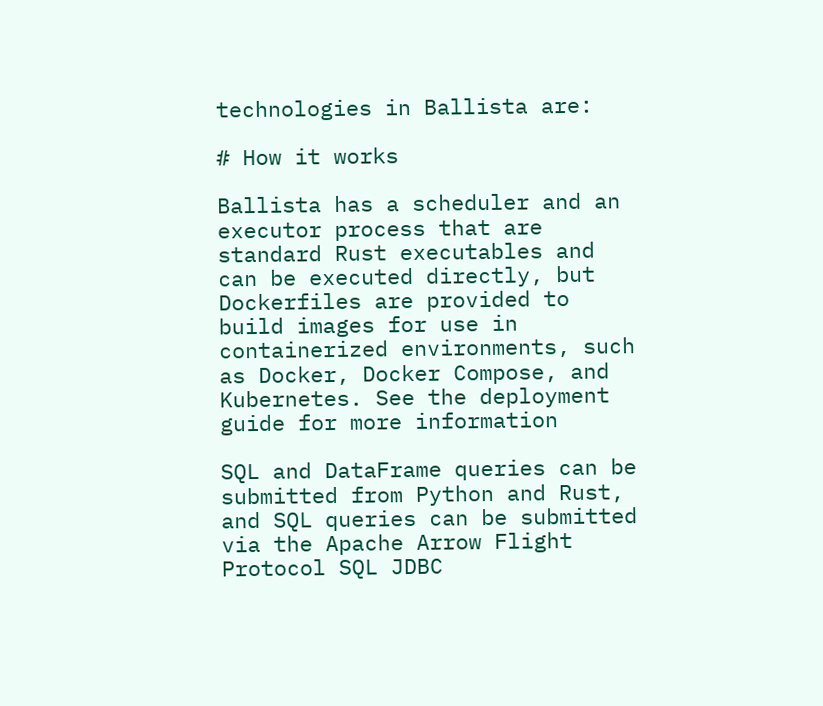technologies in Ballista are:

# How it works

Ballista has a scheduler and an executor process that are standard Rust executables and can be executed directly, but Dockerfiles are provided to build images for use in containerized environments, such as Docker, Docker Compose, and Kubernetes. See the deployment guide for more information

SQL and DataFrame queries can be submitted from Python and Rust, and SQL queries can be submitted via the Apache Arrow Flight Protocol SQL JDBC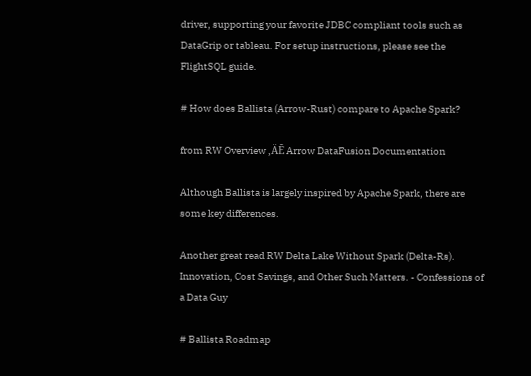driver, supporting your favorite JDBC compliant tools such as DataGrip or tableau. For setup instructions, please see the FlightSQL guide.

# How does Ballista (Arrow-Rust) compare to Apache Spark?

from RW Overview ‚ÄĒ Arrow DataFusion Documentation

Although Ballista is largely inspired by Apache Spark, there are some key differences.

Another great read RW Delta Lake Without Spark (Delta-Rs). Innovation, Cost Savings, and Other Such Matters. - Confessions of a Data Guy

# Ballista Roadmap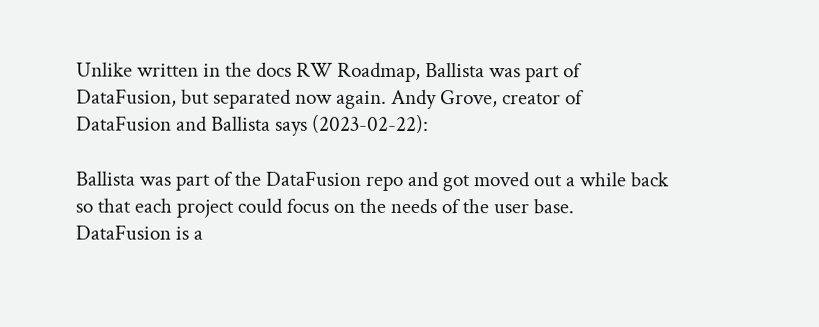Unlike written in the docs RW Roadmap, Ballista was part of DataFusion, but separated now again. Andy Grove, creator of DataFusion and Ballista says (2023-02-22):

Ballista was part of the DataFusion repo and got moved out a while back so that each project could focus on the needs of the user base. DataFusion is a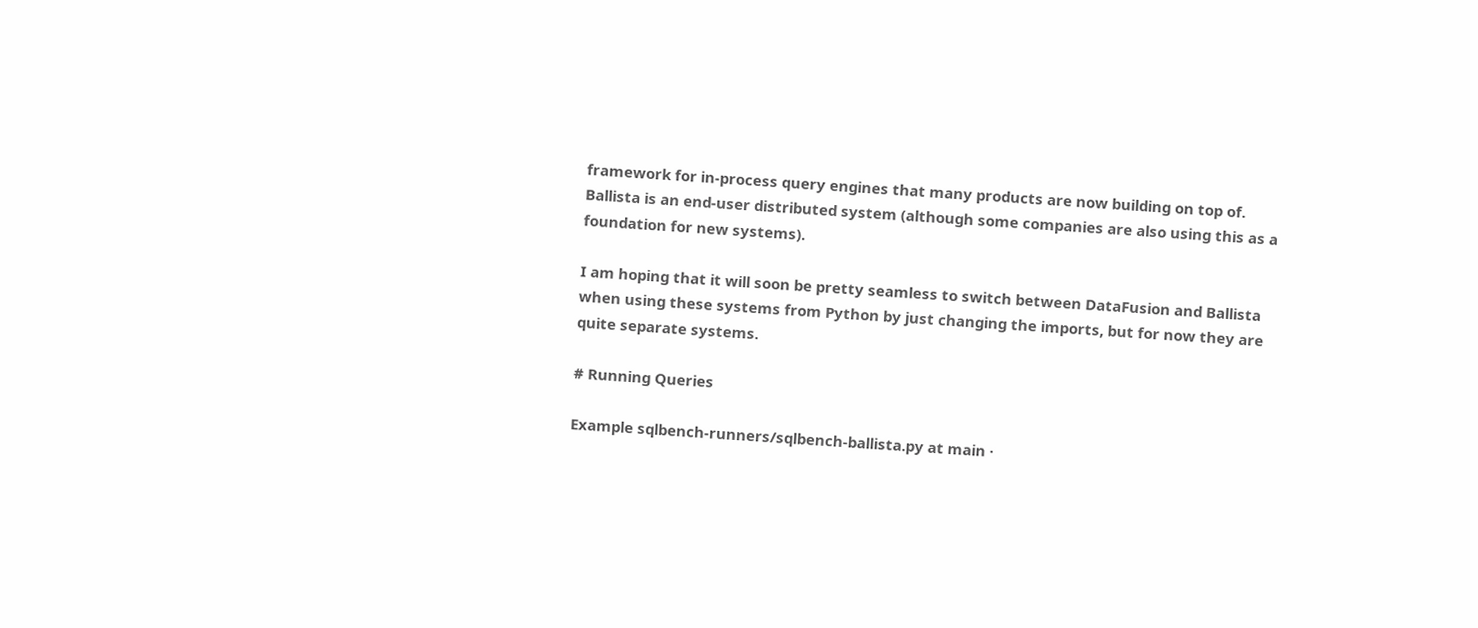framework for in-process query engines that many products are now building on top of. Ballista is an end-user distributed system (although some companies are also using this as a foundation for new systems).

I am hoping that it will soon be pretty seamless to switch between DataFusion and Ballista when using these systems from Python by just changing the imports, but for now they are quite separate systems.

# Running Queries

Example sqlbench-runners/sqlbench-ballista.py at main ·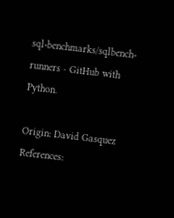sql-benchmarks/sqlbench-runners · GitHub with Python.

Origin: David Gasquez
References: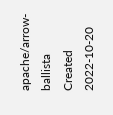apache/arrow-ballista
Created 2022-10-20